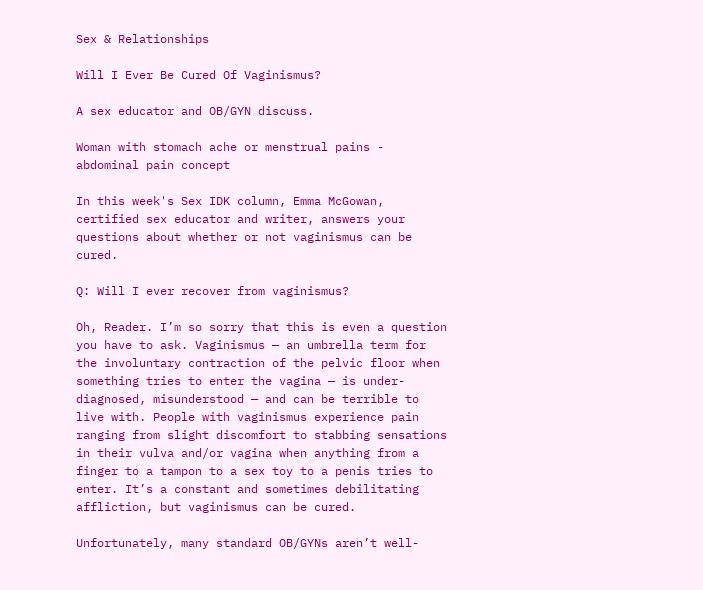Sex & Relationships

Will I Ever Be Cured Of Vaginismus?

A sex educator and OB/GYN discuss.

Woman with stomach ache or menstrual pains - abdominal pain concept

In this week's Sex IDK column, Emma McGowan, certified sex educator and writer, answers your questions about whether or not vaginismus can be cured.

Q: Will I ever recover from vaginismus?

Oh, Reader. I’m so sorry that this is even a question you have to ask. Vaginismus — an umbrella term for the involuntary contraction of the pelvic floor when something tries to enter the vagina — is under-diagnosed, misunderstood — and can be terrible to live with. People with vaginismus experience pain ranging from slight discomfort to stabbing sensations in their vulva and/or vagina when anything from a finger to a tampon to a sex toy to a penis tries to enter. It’s a constant and sometimes debilitating affliction, but vaginismus can be cured.

Unfortunately, many standard OB/GYNs aren’t well-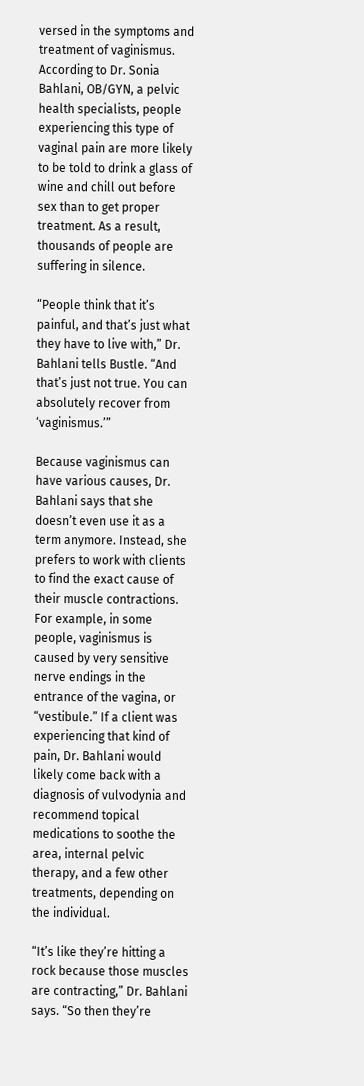versed in the symptoms and treatment of vaginismus. According to Dr. Sonia Bahlani, OB/GYN, a pelvic health specialists, people experiencing this type of vaginal pain are more likely to be told to drink a glass of wine and chill out before sex than to get proper treatment. As a result, thousands of people are suffering in silence.

“People think that it’s painful, and that’s just what they have to live with,” Dr. Bahlani tells Bustle. “And that’s just not true. You can absolutely recover from ‘vaginismus.’”

Because vaginismus can have various causes, Dr. Bahlani says that she doesn’t even use it as a term anymore. Instead, she prefers to work with clients to find the exact cause of their muscle contractions. For example, in some people, vaginismus is caused by very sensitive nerve endings in the entrance of the vagina, or “vestibule.” If a client was experiencing that kind of pain, Dr. Bahlani would likely come back with a diagnosis of vulvodynia and recommend topical medications to soothe the area, internal pelvic therapy, and a few other treatments, depending on the individual.

“It’s like they’re hitting a rock because those muscles are contracting,” Dr. Bahlani says. “So then they’re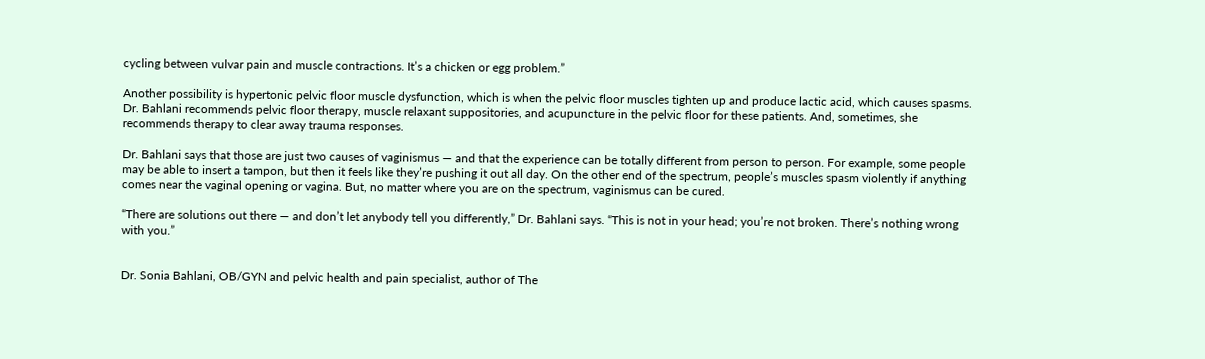cycling between vulvar pain and muscle contractions. It’s a chicken or egg problem.”

Another possibility is hypertonic pelvic floor muscle dysfunction, which is when the pelvic floor muscles tighten up and produce lactic acid, which causes spasms. Dr. Bahlani recommends pelvic floor therapy, muscle relaxant suppositories, and acupuncture in the pelvic floor for these patients. And, sometimes, she recommends therapy to clear away trauma responses.

Dr. Bahlani says that those are just two causes of vaginismus — and that the experience can be totally different from person to person. For example, some people may be able to insert a tampon, but then it feels like they’re pushing it out all day. On the other end of the spectrum, people’s muscles spasm violently if anything comes near the vaginal opening or vagina. But, no matter where you are on the spectrum, vaginismus can be cured.

“There are solutions out there — and don’t let anybody tell you differently,” Dr. Bahlani says. “This is not in your head; you’re not broken. There’s nothing wrong with you.”


Dr. Sonia Bahlani, OB/GYN and pelvic health and pain specialist, author of The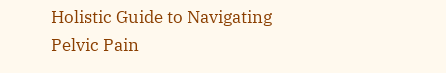Holistic Guide to Navigating Pelvic Pain